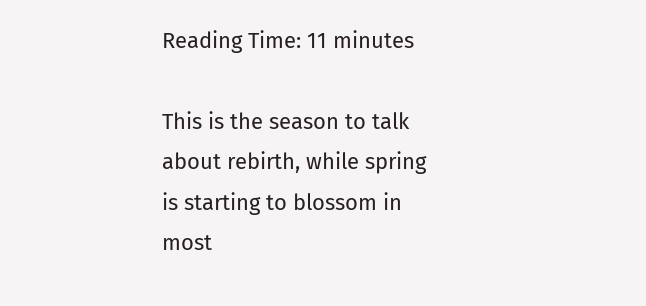Reading Time: 11 minutes

This is the season to talk about rebirth, while spring is starting to blossom in most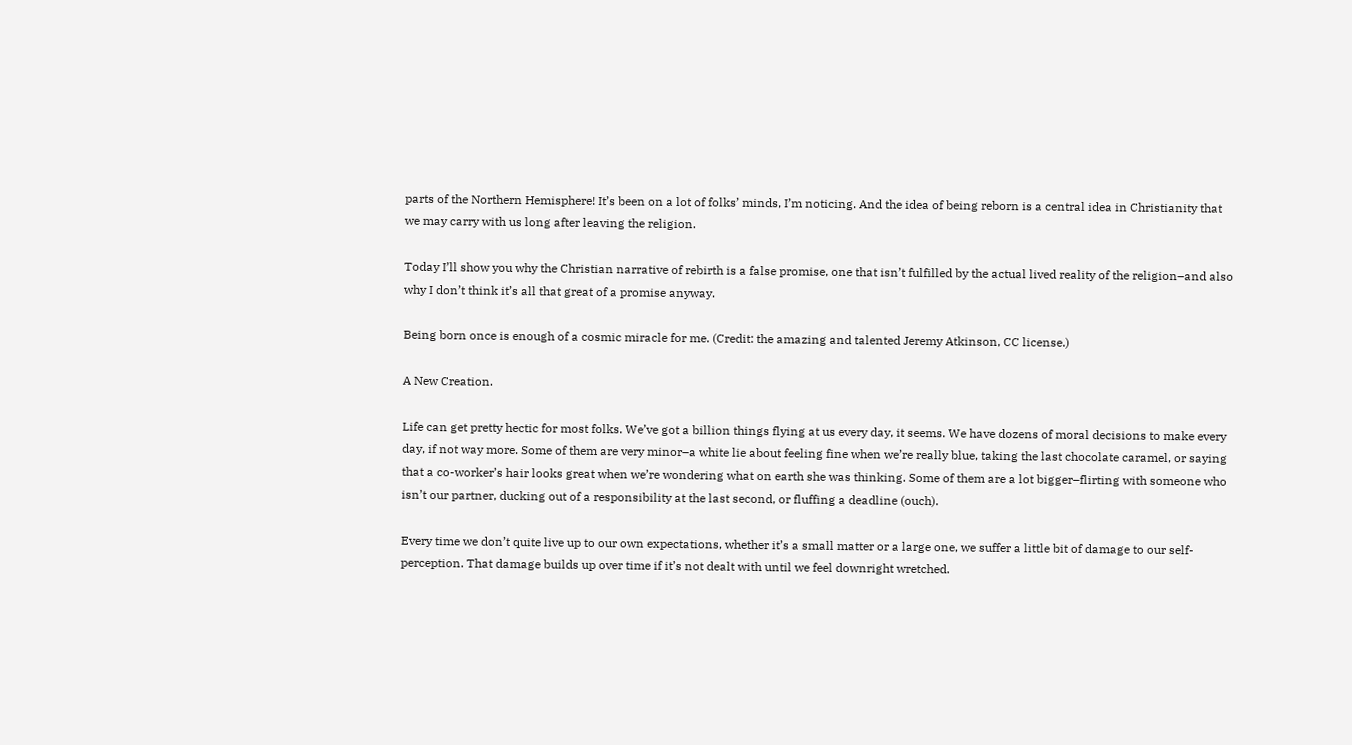parts of the Northern Hemisphere! It’s been on a lot of folks’ minds, I’m noticing. And the idea of being reborn is a central idea in Christianity that we may carry with us long after leaving the religion.

Today I’ll show you why the Christian narrative of rebirth is a false promise, one that isn’t fulfilled by the actual lived reality of the religion–and also why I don’t think it’s all that great of a promise anyway.

Being born once is enough of a cosmic miracle for me. (Credit: the amazing and talented Jeremy Atkinson, CC license.)

A New Creation.

Life can get pretty hectic for most folks. We’ve got a billion things flying at us every day, it seems. We have dozens of moral decisions to make every day, if not way more. Some of them are very minor–a white lie about feeling fine when we’re really blue, taking the last chocolate caramel, or saying that a co-worker’s hair looks great when we’re wondering what on earth she was thinking. Some of them are a lot bigger–flirting with someone who isn’t our partner, ducking out of a responsibility at the last second, or fluffing a deadline (ouch).

Every time we don’t quite live up to our own expectations, whether it’s a small matter or a large one, we suffer a little bit of damage to our self-perception. That damage builds up over time if it’s not dealt with until we feel downright wretched.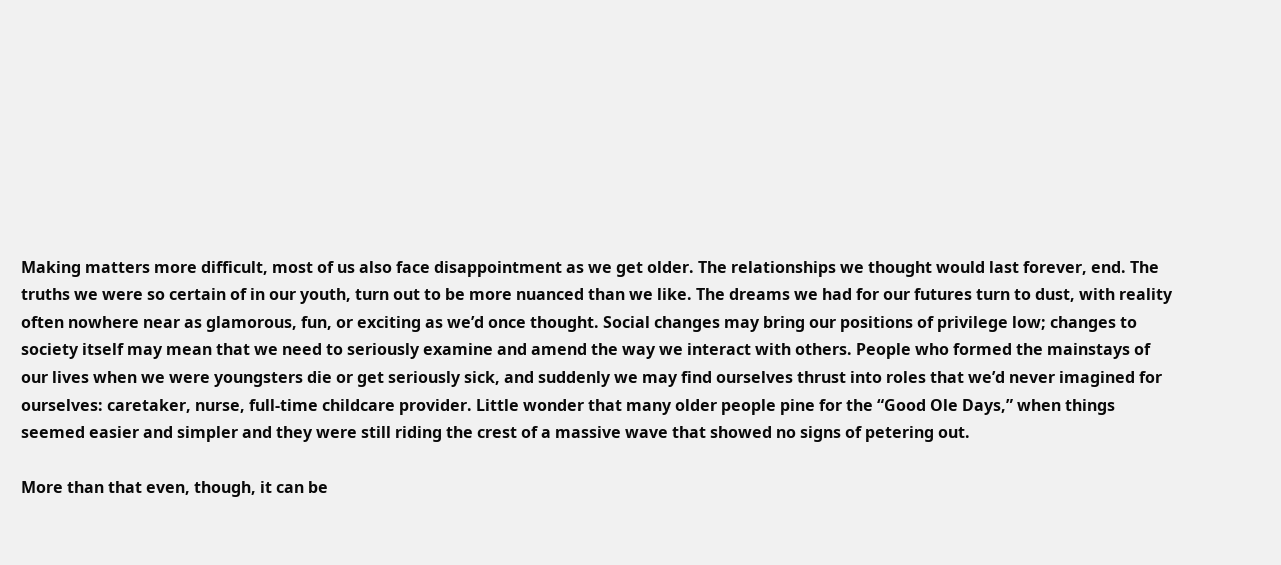Making matters more difficult, most of us also face disappointment as we get older. The relationships we thought would last forever, end. The truths we were so certain of in our youth, turn out to be more nuanced than we like. The dreams we had for our futures turn to dust, with reality often nowhere near as glamorous, fun, or exciting as we’d once thought. Social changes may bring our positions of privilege low; changes to society itself may mean that we need to seriously examine and amend the way we interact with others. People who formed the mainstays of our lives when we were youngsters die or get seriously sick, and suddenly we may find ourselves thrust into roles that we’d never imagined for ourselves: caretaker, nurse, full-time childcare provider. Little wonder that many older people pine for the “Good Ole Days,” when things seemed easier and simpler and they were still riding the crest of a massive wave that showed no signs of petering out.

More than that even, though, it can be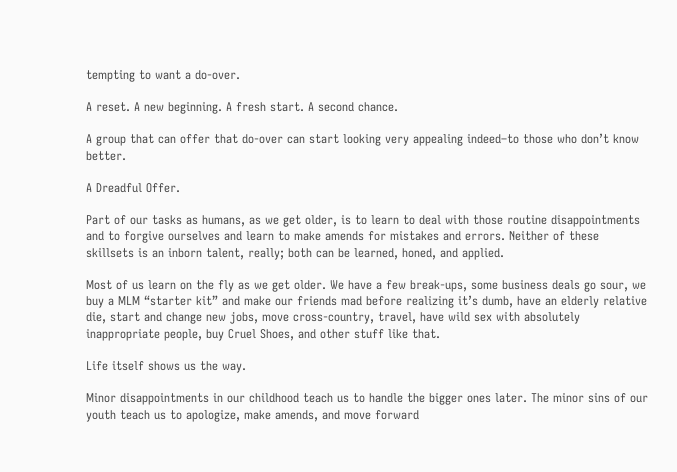tempting to want a do-over.

A reset. A new beginning. A fresh start. A second chance.

A group that can offer that do-over can start looking very appealing indeed–to those who don’t know better.

A Dreadful Offer.

Part of our tasks as humans, as we get older, is to learn to deal with those routine disappointments and to forgive ourselves and learn to make amends for mistakes and errors. Neither of these skillsets is an inborn talent, really; both can be learned, honed, and applied.

Most of us learn on the fly as we get older. We have a few break-ups, some business deals go sour, we buy a MLM “starter kit” and make our friends mad before realizing it’s dumb, have an elderly relative die, start and change new jobs, move cross-country, travel, have wild sex with absolutely inappropriate people, buy Cruel Shoes, and other stuff like that.

Life itself shows us the way.

Minor disappointments in our childhood teach us to handle the bigger ones later. The minor sins of our youth teach us to apologize, make amends, and move forward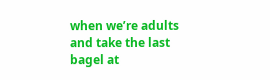when we’re adults and take the last bagel at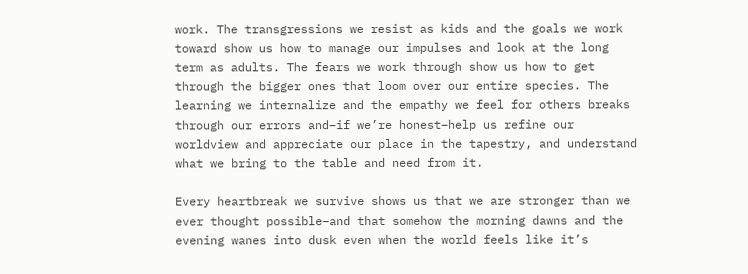work. The transgressions we resist as kids and the goals we work toward show us how to manage our impulses and look at the long term as adults. The fears we work through show us how to get through the bigger ones that loom over our entire species. The learning we internalize and the empathy we feel for others breaks through our errors and–if we’re honest–help us refine our worldview and appreciate our place in the tapestry, and understand what we bring to the table and need from it.

Every heartbreak we survive shows us that we are stronger than we ever thought possible–and that somehow the morning dawns and the evening wanes into dusk even when the world feels like it’s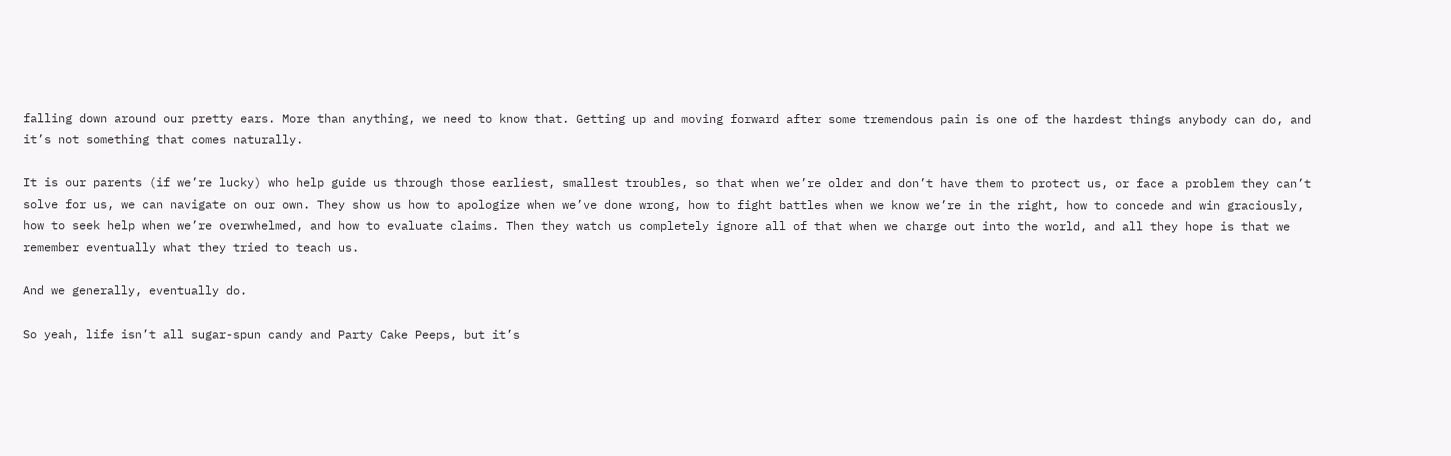falling down around our pretty ears. More than anything, we need to know that. Getting up and moving forward after some tremendous pain is one of the hardest things anybody can do, and it’s not something that comes naturally.

It is our parents (if we’re lucky) who help guide us through those earliest, smallest troubles, so that when we’re older and don’t have them to protect us, or face a problem they can’t solve for us, we can navigate on our own. They show us how to apologize when we’ve done wrong, how to fight battles when we know we’re in the right, how to concede and win graciously, how to seek help when we’re overwhelmed, and how to evaluate claims. Then they watch us completely ignore all of that when we charge out into the world, and all they hope is that we remember eventually what they tried to teach us.

And we generally, eventually do.

So yeah, life isn’t all sugar-spun candy and Party Cake Peeps, but it’s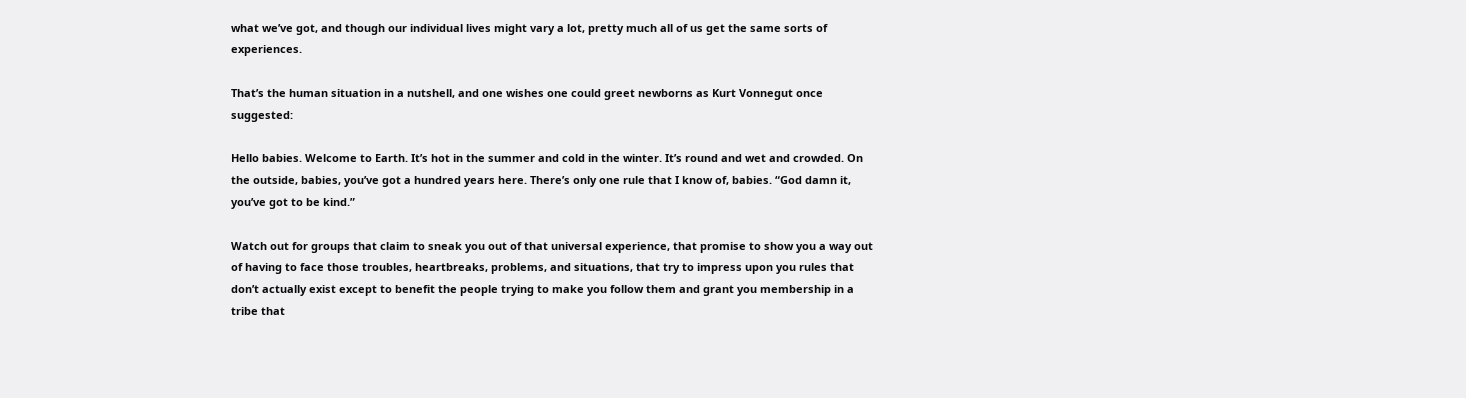what we’ve got, and though our individual lives might vary a lot, pretty much all of us get the same sorts of experiences.

That’s the human situation in a nutshell, and one wishes one could greet newborns as Kurt Vonnegut once suggested:

Hello babies. Welcome to Earth. It’s hot in the summer and cold in the winter. It’s round and wet and crowded. On the outside, babies, you’ve got a hundred years here. There’s only one rule that I know of, babies. “God damn it, you’ve got to be kind.”

Watch out for groups that claim to sneak you out of that universal experience, that promise to show you a way out of having to face those troubles, heartbreaks, problems, and situations, that try to impress upon you rules that don’t actually exist except to benefit the people trying to make you follow them and grant you membership in a tribe that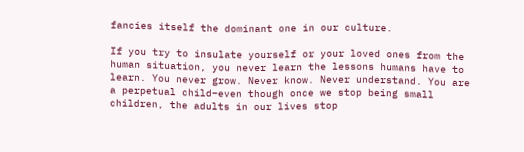fancies itself the dominant one in our culture.

If you try to insulate yourself or your loved ones from the human situation, you never learn the lessons humans have to learn. You never grow. Never know. Never understand. You are a perpetual child–even though once we stop being small children, the adults in our lives stop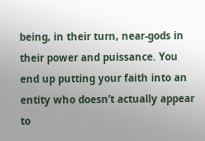being, in their turn, near-gods in their power and puissance. You end up putting your faith into an entity who doesn’t actually appear to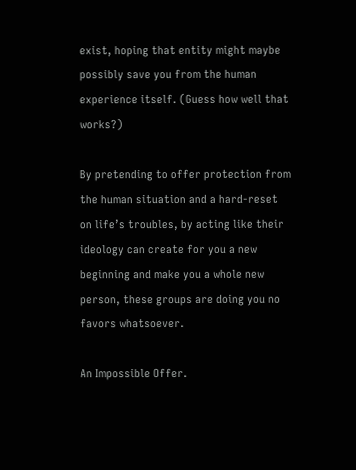exist, hoping that entity might maybe possibly save you from the human experience itself. (Guess how well that works?)

By pretending to offer protection from the human situation and a hard-reset on life’s troubles, by acting like their ideology can create for you a new beginning and make you a whole new person, these groups are doing you no favors whatsoever.

An Impossible Offer.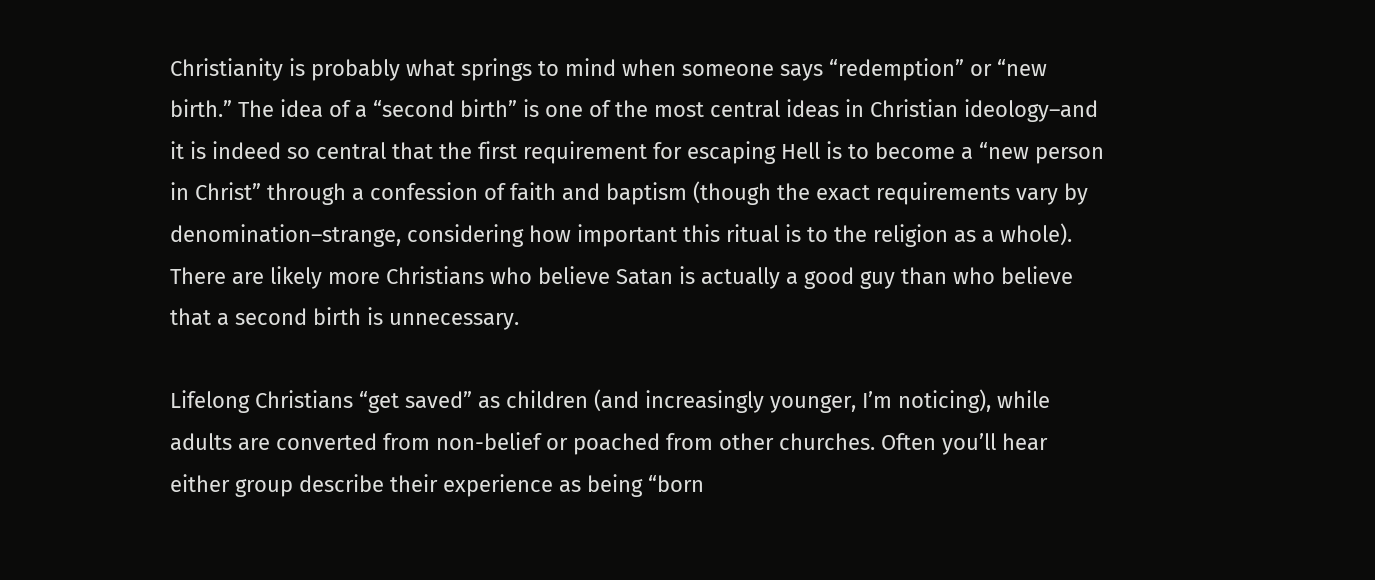Christianity is probably what springs to mind when someone says “redemption” or “new birth.” The idea of a “second birth” is one of the most central ideas in Christian ideology–and it is indeed so central that the first requirement for escaping Hell is to become a “new person in Christ” through a confession of faith and baptism (though the exact requirements vary by denomination–strange, considering how important this ritual is to the religion as a whole). There are likely more Christians who believe Satan is actually a good guy than who believe that a second birth is unnecessary.

Lifelong Christians “get saved” as children (and increasingly younger, I’m noticing), while adults are converted from non-belief or poached from other churches. Often you’ll hear either group describe their experience as being “born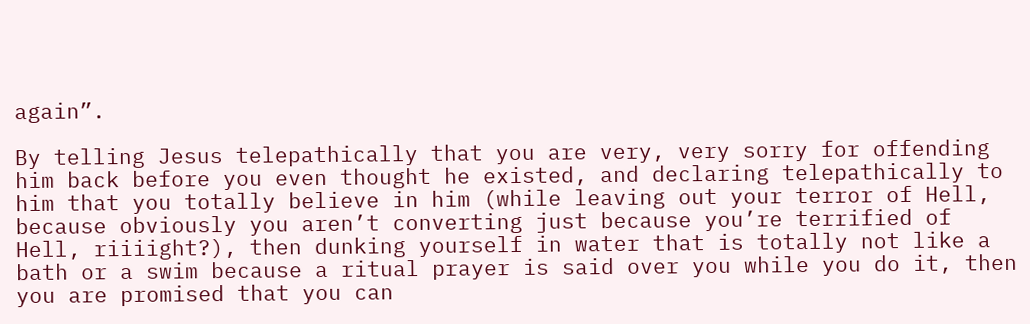again”.

By telling Jesus telepathically that you are very, very sorry for offending him back before you even thought he existed, and declaring telepathically to him that you totally believe in him (while leaving out your terror of Hell, because obviously you aren’t converting just because you’re terrified of Hell, riiiight?), then dunking yourself in water that is totally not like a bath or a swim because a ritual prayer is said over you while you do it, then you are promised that you can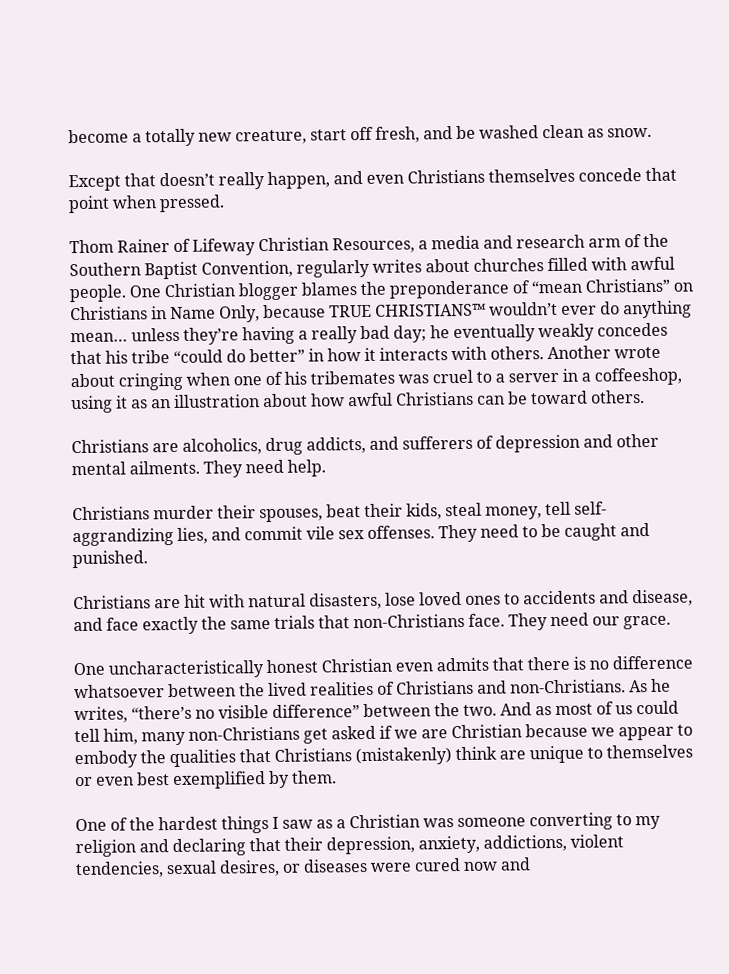become a totally new creature, start off fresh, and be washed clean as snow.

Except that doesn’t really happen, and even Christians themselves concede that point when pressed.

Thom Rainer of Lifeway Christian Resources, a media and research arm of the Southern Baptist Convention, regularly writes about churches filled with awful people. One Christian blogger blames the preponderance of “mean Christians” on Christians in Name Only, because TRUE CHRISTIANS™ wouldn’t ever do anything mean… unless they’re having a really bad day; he eventually weakly concedes that his tribe “could do better” in how it interacts with others. Another wrote about cringing when one of his tribemates was cruel to a server in a coffeeshop, using it as an illustration about how awful Christians can be toward others.

Christians are alcoholics, drug addicts, and sufferers of depression and other mental ailments. They need help.

Christians murder their spouses, beat their kids, steal money, tell self-aggrandizing lies, and commit vile sex offenses. They need to be caught and punished.

Christians are hit with natural disasters, lose loved ones to accidents and disease, and face exactly the same trials that non-Christians face. They need our grace.

One uncharacteristically honest Christian even admits that there is no difference whatsoever between the lived realities of Christians and non-Christians. As he writes, “there’s no visible difference” between the two. And as most of us could tell him, many non-Christians get asked if we are Christian because we appear to embody the qualities that Christians (mistakenly) think are unique to themselves or even best exemplified by them.

One of the hardest things I saw as a Christian was someone converting to my religion and declaring that their depression, anxiety, addictions, violent tendencies, sexual desires, or diseases were cured now and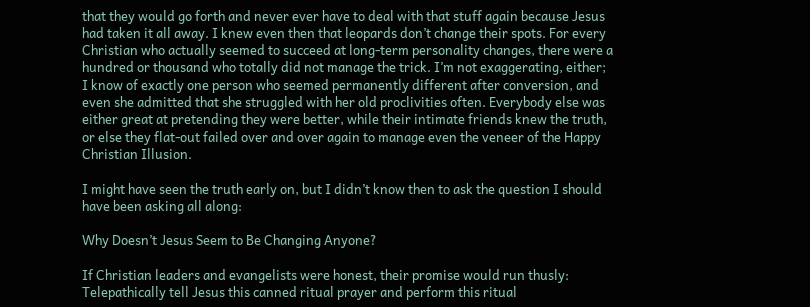that they would go forth and never ever have to deal with that stuff again because Jesus had taken it all away. I knew even then that leopards don’t change their spots. For every Christian who actually seemed to succeed at long-term personality changes, there were a hundred or thousand who totally did not manage the trick. I’m not exaggerating, either; I know of exactly one person who seemed permanently different after conversion, and even she admitted that she struggled with her old proclivities often. Everybody else was either great at pretending they were better, while their intimate friends knew the truth, or else they flat-out failed over and over again to manage even the veneer of the Happy Christian Illusion.

I might have seen the truth early on, but I didn’t know then to ask the question I should have been asking all along:

Why Doesn’t Jesus Seem to Be Changing Anyone?

If Christian leaders and evangelists were honest, their promise would run thusly: Telepathically tell Jesus this canned ritual prayer and perform this ritual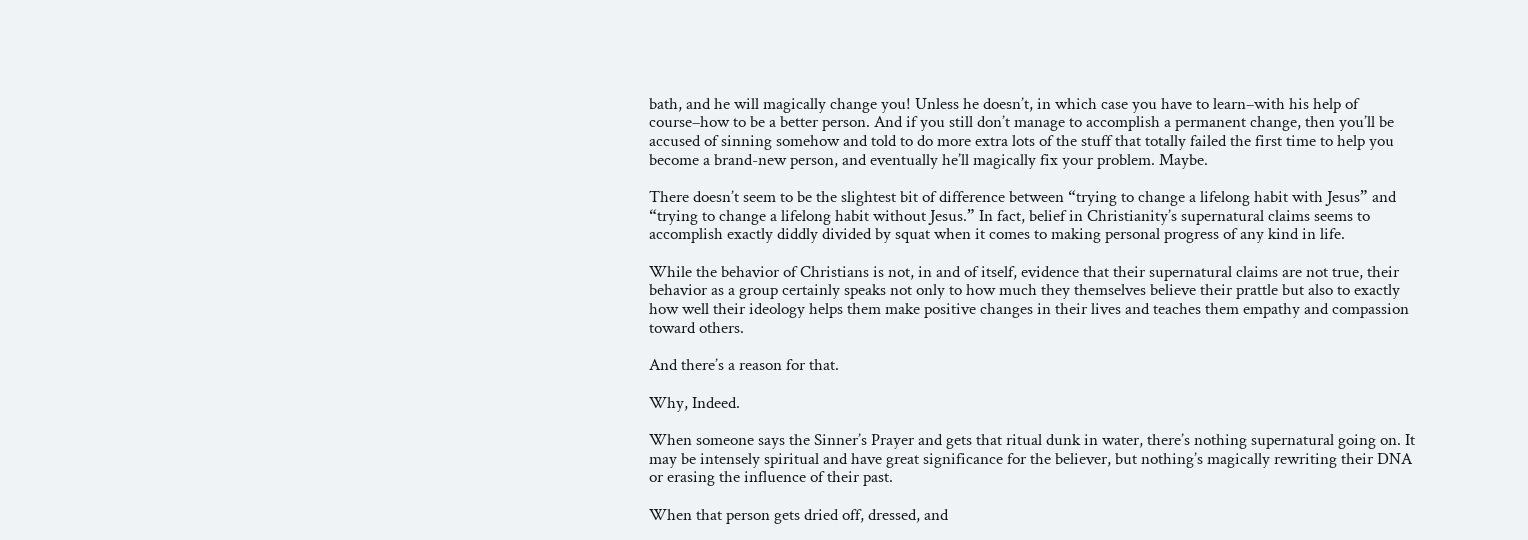bath, and he will magically change you! Unless he doesn’t, in which case you have to learn–with his help of course–how to be a better person. And if you still don’t manage to accomplish a permanent change, then you’ll be accused of sinning somehow and told to do more extra lots of the stuff that totally failed the first time to help you become a brand-new person, and eventually he’ll magically fix your problem. Maybe.

There doesn’t seem to be the slightest bit of difference between “trying to change a lifelong habit with Jesus” and “trying to change a lifelong habit without Jesus.” In fact, belief in Christianity’s supernatural claims seems to accomplish exactly diddly divided by squat when it comes to making personal progress of any kind in life.

While the behavior of Christians is not, in and of itself, evidence that their supernatural claims are not true, their behavior as a group certainly speaks not only to how much they themselves believe their prattle but also to exactly how well their ideology helps them make positive changes in their lives and teaches them empathy and compassion toward others.

And there’s a reason for that.

Why, Indeed.

When someone says the Sinner’s Prayer and gets that ritual dunk in water, there’s nothing supernatural going on. It may be intensely spiritual and have great significance for the believer, but nothing’s magically rewriting their DNA or erasing the influence of their past.

When that person gets dried off, dressed, and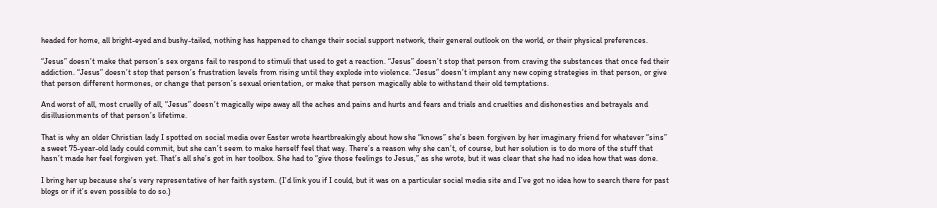headed for home, all bright-eyed and bushy-tailed, nothing has happened to change their social support network, their general outlook on the world, or their physical preferences.

“Jesus” doesn’t make that person’s sex organs fail to respond to stimuli that used to get a reaction. “Jesus” doesn’t stop that person from craving the substances that once fed their addiction. “Jesus” doesn’t stop that person’s frustration levels from rising until they explode into violence. “Jesus” doesn’t implant any new coping strategies in that person, or give that person different hormones, or change that person’s sexual orientation, or make that person magically able to withstand their old temptations.

And worst of all, most cruelly of all, “Jesus” doesn’t magically wipe away all the aches and pains and hurts and fears and trials and cruelties and dishonesties and betrayals and disillusionments of that person’s lifetime.

That is why an older Christian lady I spotted on social media over Easter wrote heartbreakingly about how she “knows” she’s been forgiven by her imaginary friend for whatever “sins” a sweet 75-year-old lady could commit, but she can’t seem to make herself feel that way. There’s a reason why she can’t, of course, but her solution is to do more of the stuff that hasn’t made her feel forgiven yet. That’s all she’s got in her toolbox. She had to “give those feelings to Jesus,” as she wrote, but it was clear that she had no idea how that was done.

I bring her up because she’s very representative of her faith system. (I’d link you if I could, but it was on a particular social media site and I’ve got no idea how to search there for past blogs or if it’s even possible to do so.)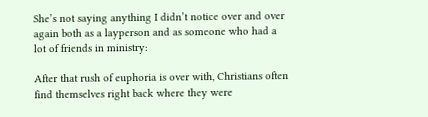She’s not saying anything I didn’t notice over and over again both as a layperson and as someone who had a lot of friends in ministry:

After that rush of euphoria is over with, Christians often find themselves right back where they were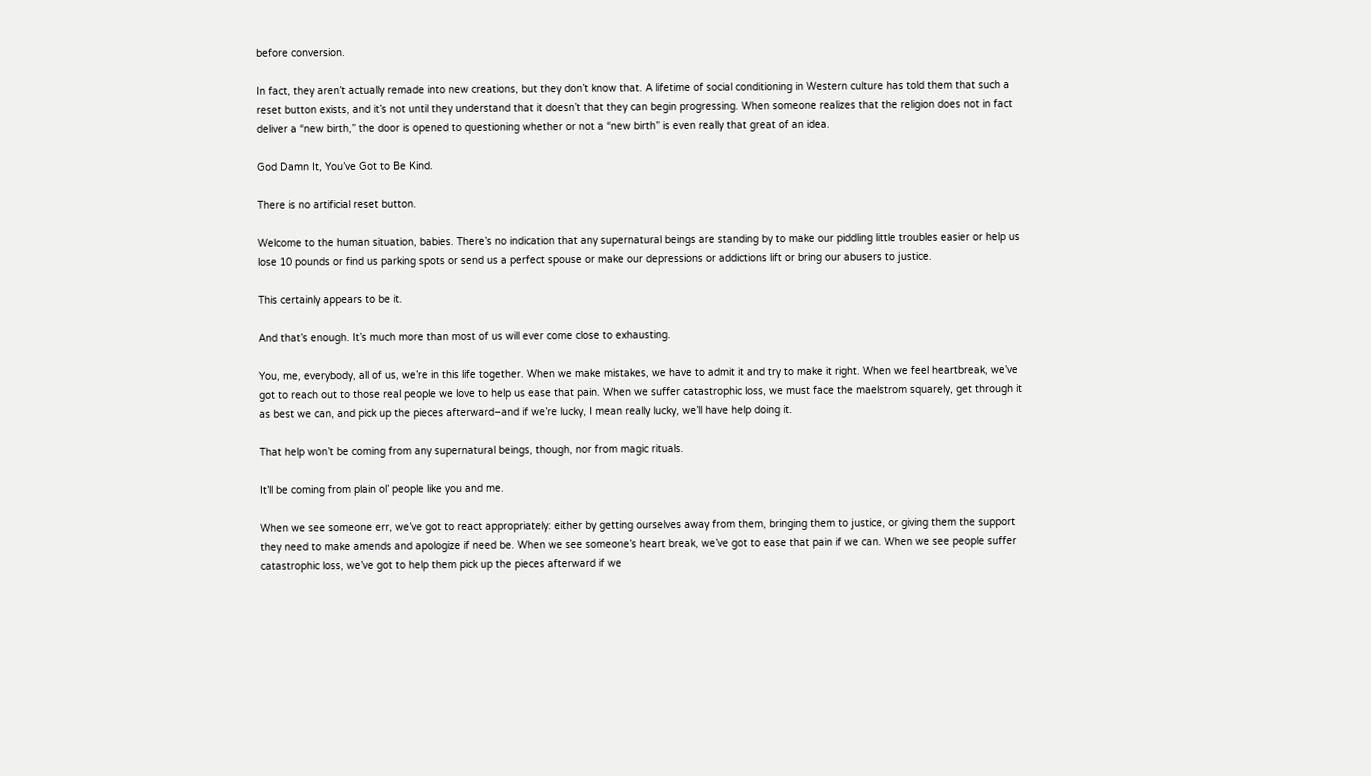before conversion.

In fact, they aren’t actually remade into new creations, but they don’t know that. A lifetime of social conditioning in Western culture has told them that such a reset button exists, and it’s not until they understand that it doesn’t that they can begin progressing. When someone realizes that the religion does not in fact deliver a “new birth,” the door is opened to questioning whether or not a “new birth” is even really that great of an idea.

God Damn It, You’ve Got to Be Kind.

There is no artificial reset button.

Welcome to the human situation, babies. There’s no indication that any supernatural beings are standing by to make our piddling little troubles easier or help us lose 10 pounds or find us parking spots or send us a perfect spouse or make our depressions or addictions lift or bring our abusers to justice.

This certainly appears to be it.

And that’s enough. It’s much more than most of us will ever come close to exhausting.

You, me, everybody, all of us, we’re in this life together. When we make mistakes, we have to admit it and try to make it right. When we feel heartbreak, we’ve got to reach out to those real people we love to help us ease that pain. When we suffer catastrophic loss, we must face the maelstrom squarely, get through it as best we can, and pick up the pieces afterward–and if we’re lucky, I mean really lucky, we’ll have help doing it.

That help won’t be coming from any supernatural beings, though, nor from magic rituals.

It’ll be coming from plain ol’ people like you and me.

When we see someone err, we’ve got to react appropriately: either by getting ourselves away from them, bringing them to justice, or giving them the support they need to make amends and apologize if need be. When we see someone’s heart break, we’ve got to ease that pain if we can. When we see people suffer catastrophic loss, we’ve got to help them pick up the pieces afterward if we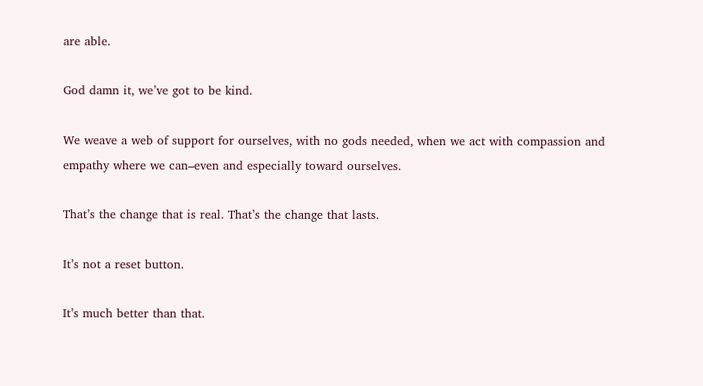are able.

God damn it, we’ve got to be kind.

We weave a web of support for ourselves, with no gods needed, when we act with compassion and empathy where we can–even and especially toward ourselves.

That’s the change that is real. That’s the change that lasts.

It’s not a reset button.

It’s much better than that.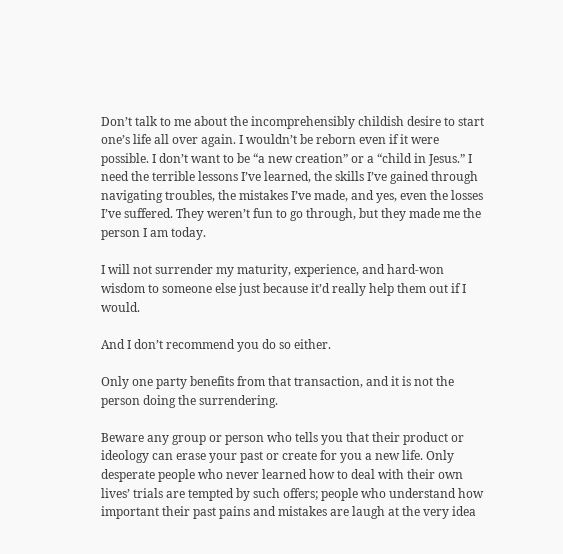Don’t talk to me about the incomprehensibly childish desire to start one’s life all over again. I wouldn’t be reborn even if it were possible. I don’t want to be “a new creation” or a “child in Jesus.” I need the terrible lessons I’ve learned, the skills I’ve gained through navigating troubles, the mistakes I’ve made, and yes, even the losses I’ve suffered. They weren’t fun to go through, but they made me the person I am today.

I will not surrender my maturity, experience, and hard-won wisdom to someone else just because it’d really help them out if I would.

And I don’t recommend you do so either.

Only one party benefits from that transaction, and it is not the person doing the surrendering.

Beware any group or person who tells you that their product or ideology can erase your past or create for you a new life. Only desperate people who never learned how to deal with their own lives’ trials are tempted by such offers; people who understand how important their past pains and mistakes are laugh at the very idea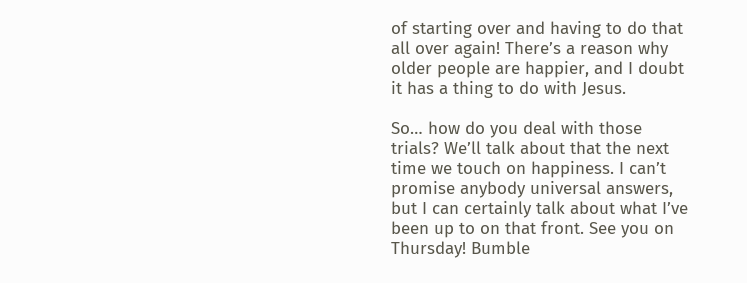of starting over and having to do that all over again! There’s a reason why older people are happier, and I doubt it has a thing to do with Jesus.

So… how do you deal with those trials? We’ll talk about that the next time we touch on happiness. I can’t promise anybody universal answers, but I can certainly talk about what I’ve been up to on that front. See you on Thursday! Bumble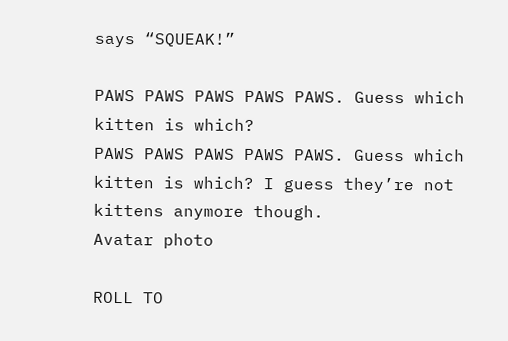says “SQUEAK!”

PAWS PAWS PAWS PAWS PAWS. Guess which kitten is which?
PAWS PAWS PAWS PAWS PAWS. Guess which kitten is which? I guess they’re not kittens anymore though.
Avatar photo

ROLL TO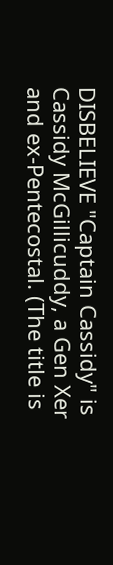DISBELIEVE "Captain Cassidy" is Cassidy McGillicuddy, a Gen Xer and ex-Pentecostal. (The title is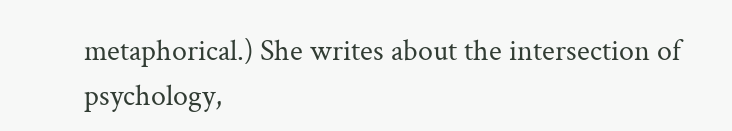metaphorical.) She writes about the intersection of psychology,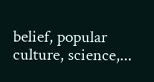belief, popular culture, science,...